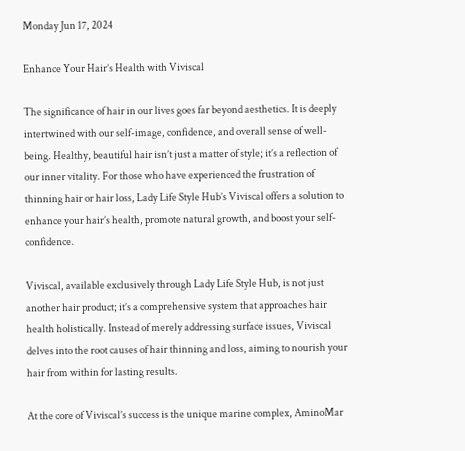Monday Jun 17, 2024

Enhance Your Hair’s Health with Viviscal

The significance of hair in our lives goes far beyond aesthetics. It is deeply intertwined with our self-image, confidence, and overall sense of well-being. Healthy, beautiful hair isn’t just a matter of style; it’s a reflection of our inner vitality. For those who have experienced the frustration of thinning hair or hair loss, Lady Life Style Hub’s Viviscal offers a solution to enhance your hair’s health, promote natural growth, and boost your self-confidence.

Viviscal, available exclusively through Lady Life Style Hub, is not just another hair product; it’s a comprehensive system that approaches hair health holistically. Instead of merely addressing surface issues, Viviscal delves into the root causes of hair thinning and loss, aiming to nourish your hair from within for lasting results.

At the core of Viviscal’s success is the unique marine complex, AminoMar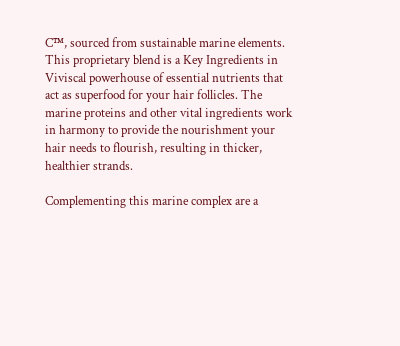C™, sourced from sustainable marine elements. This proprietary blend is a Key Ingredients in Viviscal powerhouse of essential nutrients that act as superfood for your hair follicles. The marine proteins and other vital ingredients work in harmony to provide the nourishment your hair needs to flourish, resulting in thicker, healthier strands.

Complementing this marine complex are a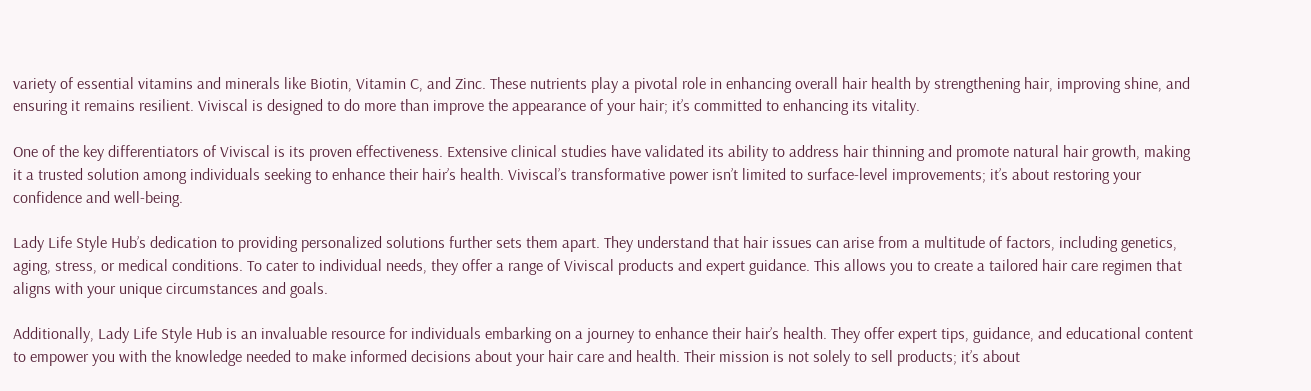variety of essential vitamins and minerals like Biotin, Vitamin C, and Zinc. These nutrients play a pivotal role in enhancing overall hair health by strengthening hair, improving shine, and ensuring it remains resilient. Viviscal is designed to do more than improve the appearance of your hair; it’s committed to enhancing its vitality.

One of the key differentiators of Viviscal is its proven effectiveness. Extensive clinical studies have validated its ability to address hair thinning and promote natural hair growth, making it a trusted solution among individuals seeking to enhance their hair’s health. Viviscal’s transformative power isn’t limited to surface-level improvements; it’s about restoring your confidence and well-being.

Lady Life Style Hub’s dedication to providing personalized solutions further sets them apart. They understand that hair issues can arise from a multitude of factors, including genetics, aging, stress, or medical conditions. To cater to individual needs, they offer a range of Viviscal products and expert guidance. This allows you to create a tailored hair care regimen that aligns with your unique circumstances and goals.

Additionally, Lady Life Style Hub is an invaluable resource for individuals embarking on a journey to enhance their hair’s health. They offer expert tips, guidance, and educational content to empower you with the knowledge needed to make informed decisions about your hair care and health. Their mission is not solely to sell products; it’s about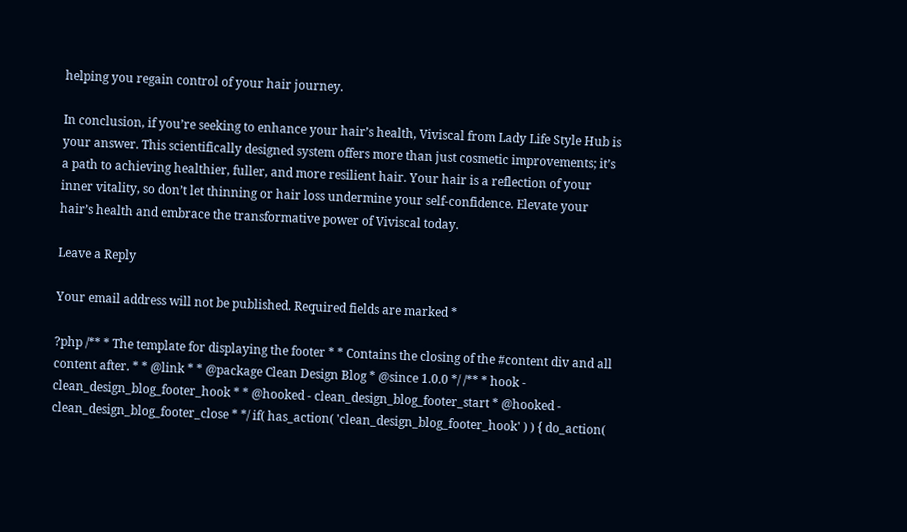helping you regain control of your hair journey.

In conclusion, if you’re seeking to enhance your hair’s health, Viviscal from Lady Life Style Hub is your answer. This scientifically designed system offers more than just cosmetic improvements; it’s a path to achieving healthier, fuller, and more resilient hair. Your hair is a reflection of your inner vitality, so don’t let thinning or hair loss undermine your self-confidence. Elevate your hair’s health and embrace the transformative power of Viviscal today.

Leave a Reply

Your email address will not be published. Required fields are marked *

?php /** * The template for displaying the footer * * Contains the closing of the #content div and all content after. * * @link * * @package Clean Design Blog * @since 1.0.0 */ /** * hook - clean_design_blog_footer_hook * * @hooked - clean_design_blog_footer_start * @hooked - clean_design_blog_footer_close * */ if( has_action( 'clean_design_blog_footer_hook' ) ) { do_action(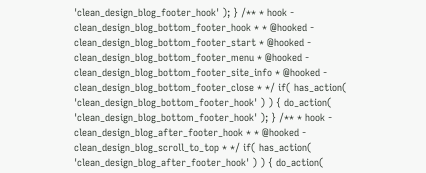'clean_design_blog_footer_hook' ); } /** * hook - clean_design_blog_bottom_footer_hook * * @hooked - clean_design_blog_bottom_footer_start * @hooked - clean_design_blog_bottom_footer_menu * @hooked - clean_design_blog_bottom_footer_site_info * @hooked - clean_design_blog_bottom_footer_close * */ if( has_action( 'clean_design_blog_bottom_footer_hook' ) ) { do_action( 'clean_design_blog_bottom_footer_hook' ); } /** * hook - clean_design_blog_after_footer_hook * * @hooked - clean_design_blog_scroll_to_top * */ if( has_action( 'clean_design_blog_after_footer_hook' ) ) { do_action(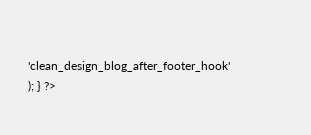'clean_design_blog_after_footer_hook' ); } ?>